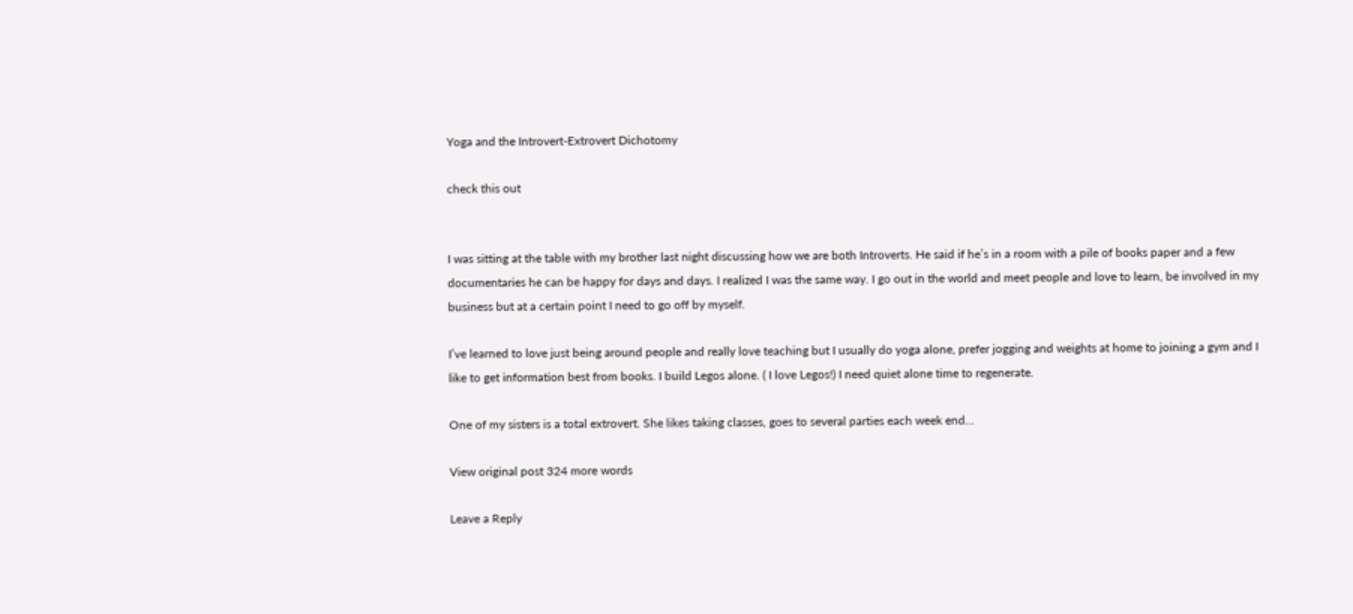Yoga and the Introvert-Extrovert Dichotomy

check this out


I was sitting at the table with my brother last night discussing how we are both Introverts. He said if he’s in a room with a pile of books paper and a few documentaries he can be happy for days and days. I realized I was the same way. I go out in the world and meet people and love to learn, be involved in my business but at a certain point I need to go off by myself.

I’ve learned to love just being around people and really love teaching but I usually do yoga alone, prefer jogging and weights at home to joining a gym and I like to get information best from books. I build Legos alone. ( I love Legos!) I need quiet alone time to regenerate.

One of my sisters is a total extrovert. She likes taking classes, goes to several parties each week end…

View original post 324 more words

Leave a Reply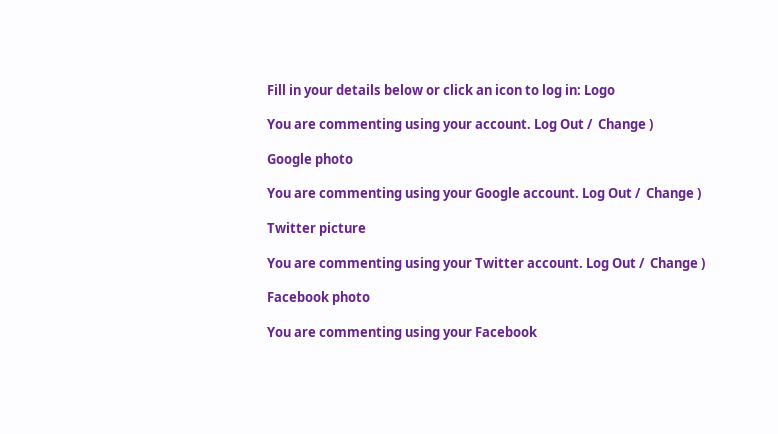Fill in your details below or click an icon to log in: Logo

You are commenting using your account. Log Out /  Change )

Google photo

You are commenting using your Google account. Log Out /  Change )

Twitter picture

You are commenting using your Twitter account. Log Out /  Change )

Facebook photo

You are commenting using your Facebook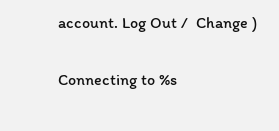account. Log Out /  Change )

Connecting to %s